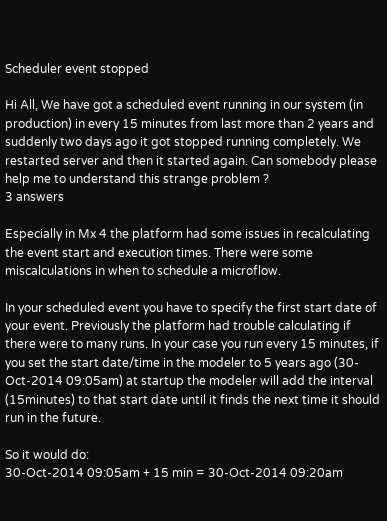Scheduler event stopped

Hi All, We have got a scheduled event running in our system (in production) in every 15 minutes from last more than 2 years and suddenly two days ago it got stopped running completely. We restarted server and then it started again. Can somebody please help me to understand this strange problem ?
3 answers

Especially in Mx 4 the platform had some issues in recalculating the event start and execution times. There were some miscalculations in when to schedule a microflow.

In your scheduled event you have to specify the first start date of your event. Previously the platform had trouble calculating if there were to many runs. In your case you run every 15 minutes, if you set the start date/time in the modeler to 5 years ago (30-Oct-2014 09:05am) at startup the modeler will add the interval (15minutes) to that start date until it finds the next time it should run in the future.

So it would do:
30-Oct-2014 09:05am + 15 min = 30-Oct-2014 09:20am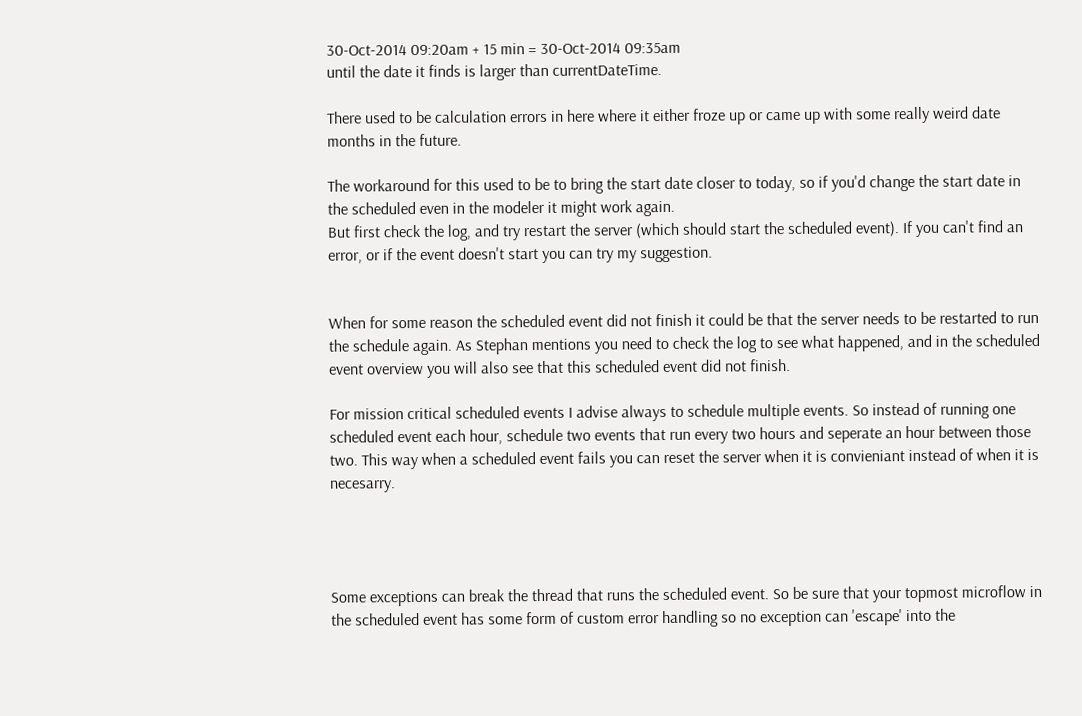30-Oct-2014 09:20am + 15 min = 30-Oct-2014 09:35am
until the date it finds is larger than currentDateTime.

There used to be calculation errors in here where it either froze up or came up with some really weird date months in the future.

The workaround for this used to be to bring the start date closer to today, so if you'd change the start date in the scheduled even in the modeler it might work again.
But first check the log, and try restart the server (which should start the scheduled event). If you can't find an error, or if the event doesn't start you can try my suggestion.


When for some reason the scheduled event did not finish it could be that the server needs to be restarted to run the schedule again. As Stephan mentions you need to check the log to see what happened, and in the scheduled event overview you will also see that this scheduled event did not finish.

For mission critical scheduled events I advise always to schedule multiple events. So instead of running one scheduled event each hour, schedule two events that run every two hours and seperate an hour between those two. This way when a scheduled event fails you can reset the server when it is convieniant instead of when it is necesarry.




Some exceptions can break the thread that runs the scheduled event. So be sure that your topmost microflow in the scheduled event has some form of custom error handling so no exception can 'escape' into the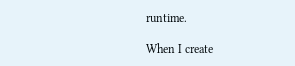runtime.

When I create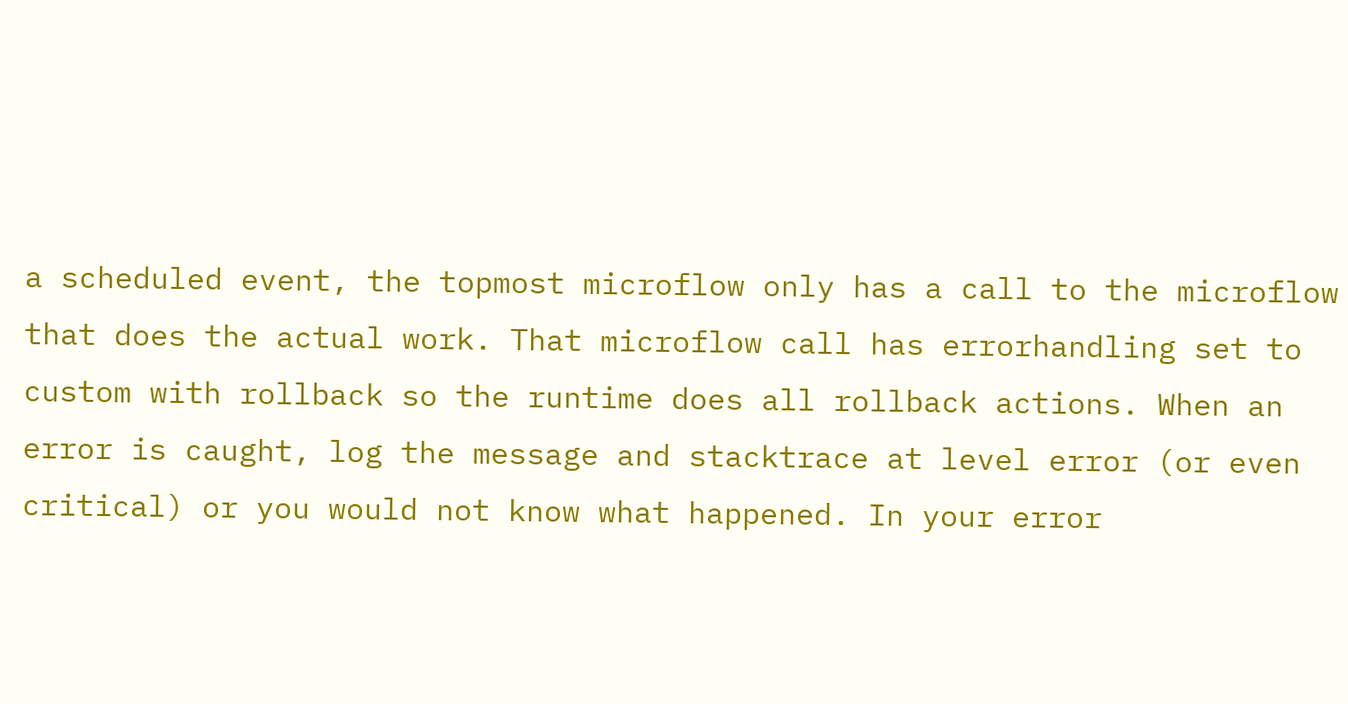a scheduled event, the topmost microflow only has a call to the microflow that does the actual work. That microflow call has errorhandling set to custom with rollback so the runtime does all rollback actions. When an error is caught, log the message and stacktrace at level error (or even critical) or you would not know what happened. In your error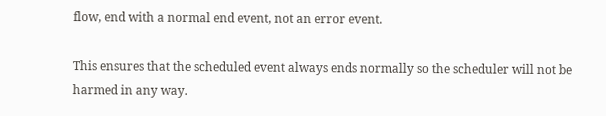flow, end with a normal end event, not an error event.

This ensures that the scheduled event always ends normally so the scheduler will not be harmed in any way.